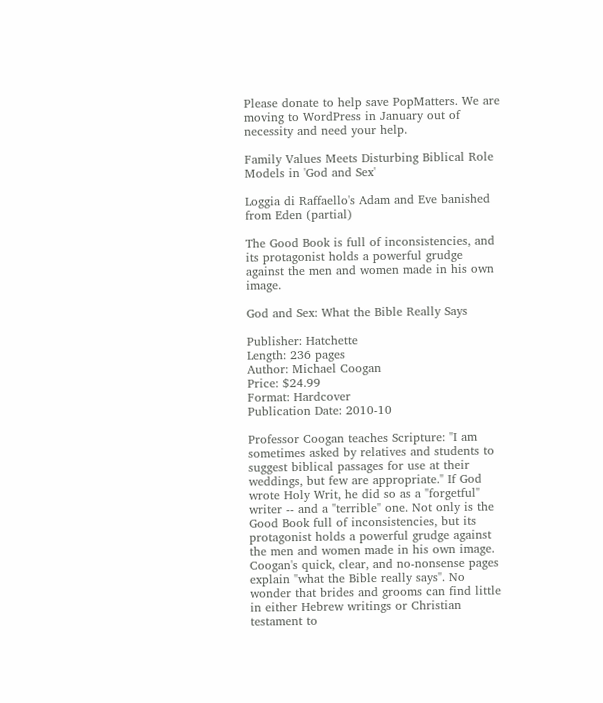Please donate to help save PopMatters. We are moving to WordPress in January out of necessity and need your help.

Family Values Meets Disturbing Biblical Role Models in 'God and Sex'

Loggia di Raffaello's Adam and Eve banished from Eden (partial)

The Good Book is full of inconsistencies, and its protagonist holds a powerful grudge against the men and women made in his own image.

God and Sex: What the Bible Really Says

Publisher: Hatchette
Length: 236 pages
Author: Michael Coogan
Price: $24.99
Format: Hardcover
Publication Date: 2010-10

Professor Coogan teaches Scripture: "I am sometimes asked by relatives and students to suggest biblical passages for use at their weddings, but few are appropriate." If God wrote Holy Writ, he did so as a "forgetful" writer -- and a "terrible" one. Not only is the Good Book full of inconsistencies, but its protagonist holds a powerful grudge against the men and women made in his own image. Coogan's quick, clear, and no-nonsense pages explain "what the Bible really says". No wonder that brides and grooms can find little in either Hebrew writings or Christian testament to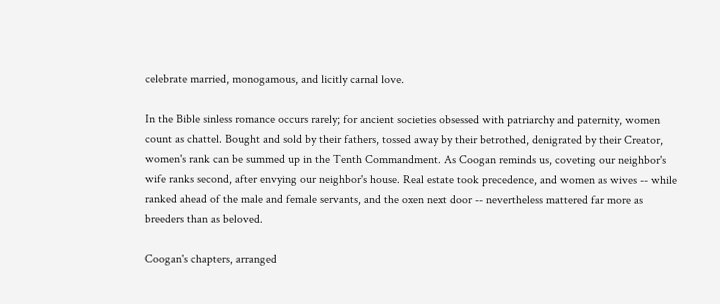celebrate married, monogamous, and licitly carnal love.

In the Bible sinless romance occurs rarely; for ancient societies obsessed with patriarchy and paternity, women count as chattel. Bought and sold by their fathers, tossed away by their betrothed, denigrated by their Creator, women's rank can be summed up in the Tenth Commandment. As Coogan reminds us, coveting our neighbor's wife ranks second, after envying our neighbor's house. Real estate took precedence, and women as wives -- while ranked ahead of the male and female servants, and the oxen next door -- nevertheless mattered far more as breeders than as beloved.

Coogan's chapters, arranged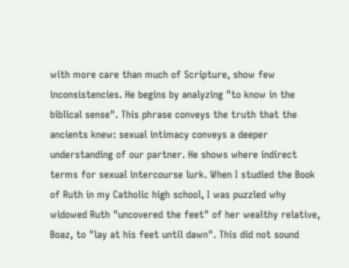with more care than much of Scripture, show few inconsistencies. He begins by analyzing "to know in the biblical sense". This phrase conveys the truth that the ancients knew: sexual intimacy conveys a deeper understanding of our partner. He shows where indirect terms for sexual intercourse lurk. When I studied the Book of Ruth in my Catholic high school, I was puzzled why widowed Ruth "uncovered the feet" of her wealthy relative, Boaz, to "lay at his feet until dawn". This did not sound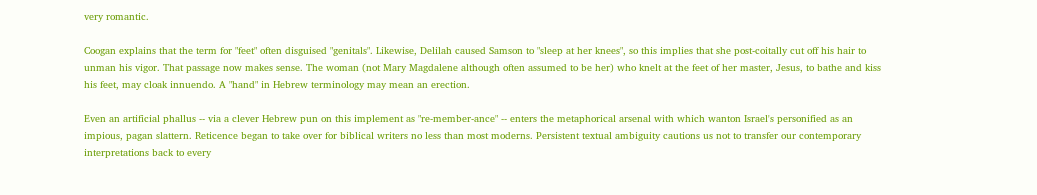very romantic.

Coogan explains that the term for "feet" often disguised "genitals". Likewise, Delilah caused Samson to "sleep at her knees", so this implies that she post-coitally cut off his hair to unman his vigor. That passage now makes sense. The woman (not Mary Magdalene although often assumed to be her) who knelt at the feet of her master, Jesus, to bathe and kiss his feet, may cloak innuendo. A "hand" in Hebrew terminology may mean an erection.

Even an artificial phallus -- via a clever Hebrew pun on this implement as "re-member-ance" -- enters the metaphorical arsenal with which wanton Israel's personified as an impious, pagan slattern. Reticence began to take over for biblical writers no less than most moderns. Persistent textual ambiguity cautions us not to transfer our contemporary interpretations back to every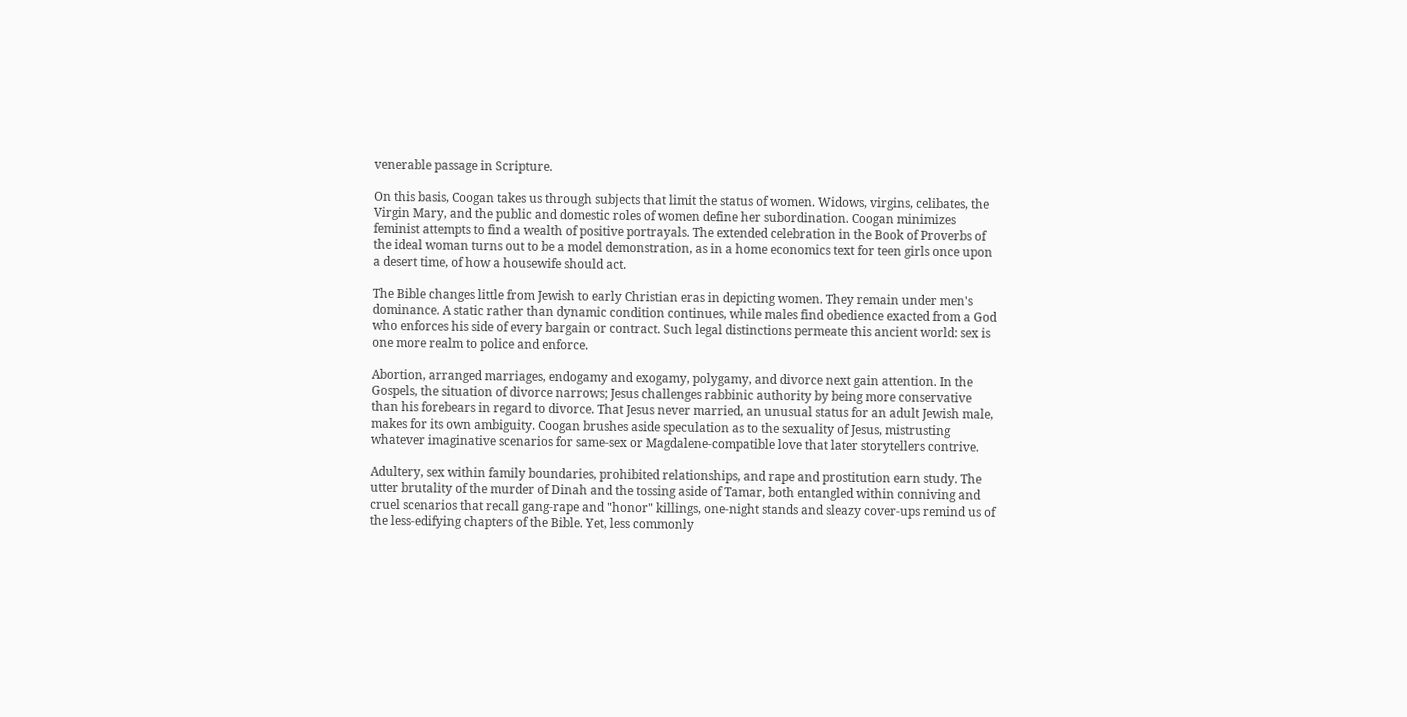venerable passage in Scripture.

On this basis, Coogan takes us through subjects that limit the status of women. Widows, virgins, celibates, the Virgin Mary, and the public and domestic roles of women define her subordination. Coogan minimizes feminist attempts to find a wealth of positive portrayals. The extended celebration in the Book of Proverbs of the ideal woman turns out to be a model demonstration, as in a home economics text for teen girls once upon a desert time, of how a housewife should act.

The Bible changes little from Jewish to early Christian eras in depicting women. They remain under men's dominance. A static rather than dynamic condition continues, while males find obedience exacted from a God who enforces his side of every bargain or contract. Such legal distinctions permeate this ancient world: sex is one more realm to police and enforce.

Abortion, arranged marriages, endogamy and exogamy, polygamy, and divorce next gain attention. In the Gospels, the situation of divorce narrows; Jesus challenges rabbinic authority by being more conservative than his forebears in regard to divorce. That Jesus never married, an unusual status for an adult Jewish male, makes for its own ambiguity. Coogan brushes aside speculation as to the sexuality of Jesus, mistrusting whatever imaginative scenarios for same-sex or Magdalene-compatible love that later storytellers contrive.

Adultery, sex within family boundaries, prohibited relationships, and rape and prostitution earn study. The utter brutality of the murder of Dinah and the tossing aside of Tamar, both entangled within conniving and cruel scenarios that recall gang-rape and "honor" killings, one-night stands and sleazy cover-ups remind us of the less-edifying chapters of the Bible. Yet, less commonly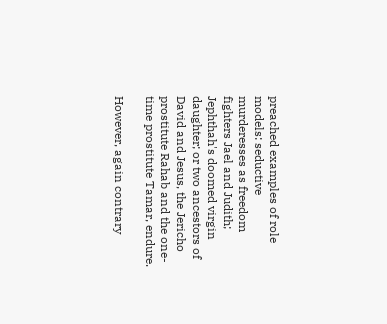preached examples of role models: seductive murderesses as freedom fighters Jael and Judith; Jephthah's doomed virgin daughter; or two ancestors of David and Jesus, the Jericho prostitute Rahab and the one-time prostitute Tamar, endure.

However, again contrary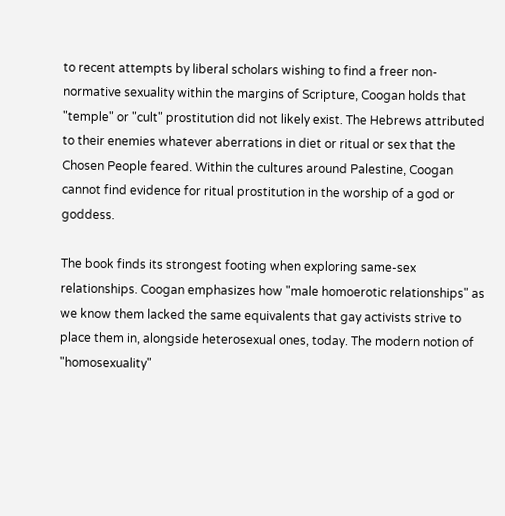to recent attempts by liberal scholars wishing to find a freer non-normative sexuality within the margins of Scripture, Coogan holds that "temple" or "cult" prostitution did not likely exist. The Hebrews attributed to their enemies whatever aberrations in diet or ritual or sex that the Chosen People feared. Within the cultures around Palestine, Coogan cannot find evidence for ritual prostitution in the worship of a god or goddess.

The book finds its strongest footing when exploring same-sex relationships. Coogan emphasizes how "male homoerotic relationships" as we know them lacked the same equivalents that gay activists strive to place them in, alongside heterosexual ones, today. The modern notion of "homosexuality"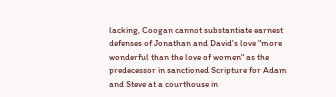lacking, Coogan cannot substantiate earnest defenses of Jonathan and David's love "more wonderful than the love of women" as the predecessor in sanctioned Scripture for Adam and Steve at a courthouse in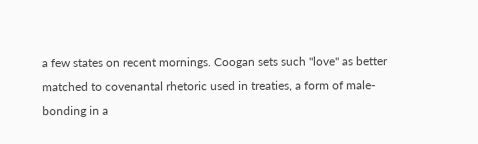a few states on recent mornings. Coogan sets such "love" as better matched to covenantal rhetoric used in treaties, a form of male-bonding in a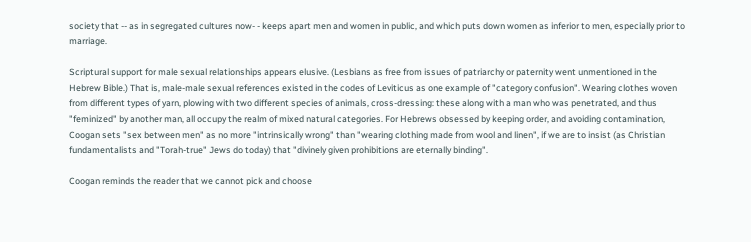society that -- as in segregated cultures now- - keeps apart men and women in public, and which puts down women as inferior to men, especially prior to marriage.

Scriptural support for male sexual relationships appears elusive. (Lesbians as free from issues of patriarchy or paternity went unmentioned in the Hebrew Bible.) That is, male-male sexual references existed in the codes of Leviticus as one example of "category confusion". Wearing clothes woven from different types of yarn, plowing with two different species of animals, cross-dressing: these along with a man who was penetrated, and thus "feminized" by another man, all occupy the realm of mixed natural categories. For Hebrews obsessed by keeping order, and avoiding contamination, Coogan sets "sex between men" as no more "intrinsically wrong" than "wearing clothing made from wool and linen", if we are to insist (as Christian fundamentalists and "Torah-true" Jews do today) that "divinely given prohibitions are eternally binding".

Coogan reminds the reader that we cannot pick and choose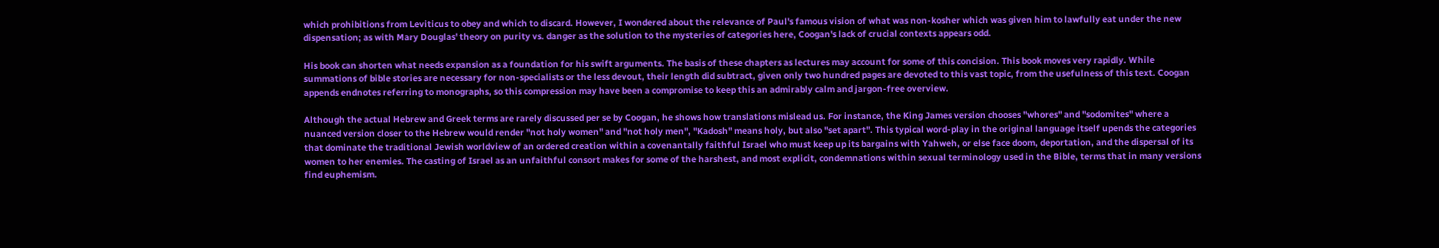which prohibitions from Leviticus to obey and which to discard. However, I wondered about the relevance of Paul's famous vision of what was non-kosher which was given him to lawfully eat under the new dispensation; as with Mary Douglas' theory on purity vs. danger as the solution to the mysteries of categories here, Coogan's lack of crucial contexts appears odd.

His book can shorten what needs expansion as a foundation for his swift arguments. The basis of these chapters as lectures may account for some of this concision. This book moves very rapidly. While summations of bible stories are necessary for non-specialists or the less devout, their length did subtract, given only two hundred pages are devoted to this vast topic, from the usefulness of this text. Coogan appends endnotes referring to monographs, so this compression may have been a compromise to keep this an admirably calm and jargon-free overview.

Although the actual Hebrew and Greek terms are rarely discussed per se by Coogan, he shows how translations mislead us. For instance, the King James version chooses "whores" and "sodomites" where a nuanced version closer to the Hebrew would render "not holy women" and "not holy men", "Kadosh" means holy, but also "set apart". This typical word-play in the original language itself upends the categories that dominate the traditional Jewish worldview of an ordered creation within a covenantally faithful Israel who must keep up its bargains with Yahweh, or else face doom, deportation, and the dispersal of its women to her enemies. The casting of Israel as an unfaithful consort makes for some of the harshest, and most explicit, condemnations within sexual terminology used in the Bible, terms that in many versions find euphemism.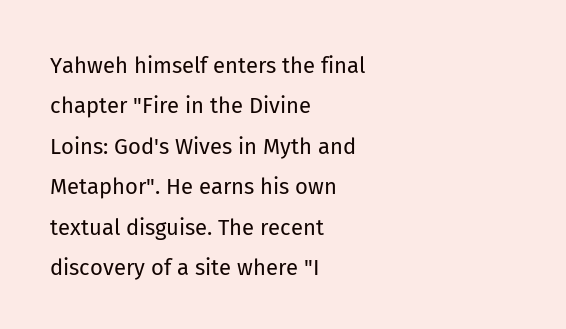Yahweh himself enters the final chapter "Fire in the Divine Loins: God's Wives in Myth and Metaphor". He earns his own textual disguise. The recent discovery of a site where "I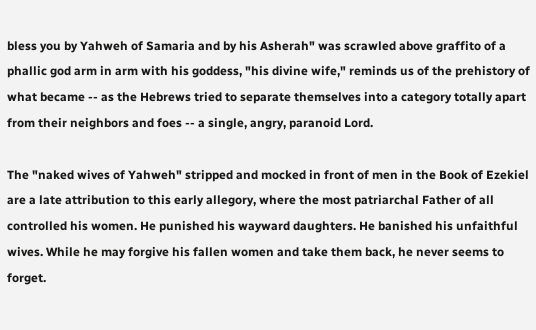bless you by Yahweh of Samaria and by his Asherah" was scrawled above graffito of a phallic god arm in arm with his goddess, "his divine wife," reminds us of the prehistory of what became -- as the Hebrews tried to separate themselves into a category totally apart from their neighbors and foes -- a single, angry, paranoid Lord.

The "naked wives of Yahweh" stripped and mocked in front of men in the Book of Ezekiel are a late attribution to this early allegory, where the most patriarchal Father of all controlled his women. He punished his wayward daughters. He banished his unfaithful wives. While he may forgive his fallen women and take them back, he never seems to forget.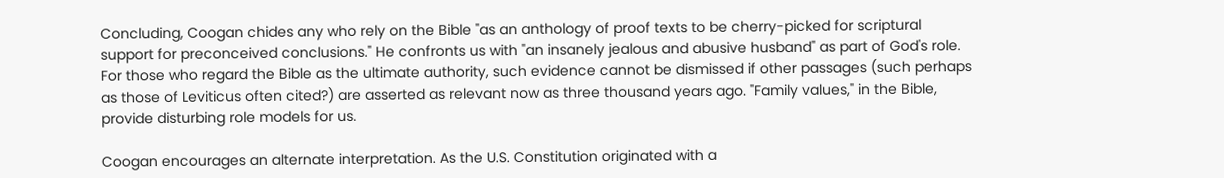Concluding, Coogan chides any who rely on the Bible "as an anthology of proof texts to be cherry-picked for scriptural support for preconceived conclusions." He confronts us with "an insanely jealous and abusive husband" as part of God's role. For those who regard the Bible as the ultimate authority, such evidence cannot be dismissed if other passages (such perhaps as those of Leviticus often cited?) are asserted as relevant now as three thousand years ago. "Family values," in the Bible, provide disturbing role models for us.

Coogan encourages an alternate interpretation. As the U.S. Constitution originated with a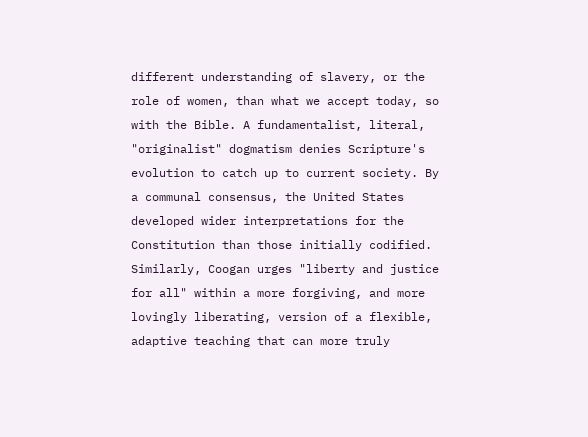different understanding of slavery, or the role of women, than what we accept today, so with the Bible. A fundamentalist, literal, "originalist" dogmatism denies Scripture's evolution to catch up to current society. By a communal consensus, the United States developed wider interpretations for the Constitution than those initially codified. Similarly, Coogan urges "liberty and justice for all" within a more forgiving, and more lovingly liberating, version of a flexible, adaptive teaching that can more truly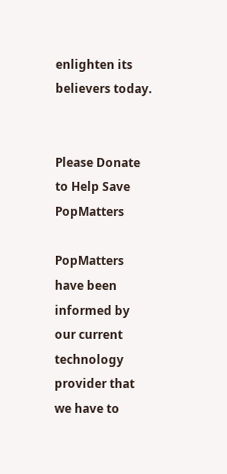enlighten its believers today.


Please Donate to Help Save PopMatters

PopMatters have been informed by our current technology provider that we have to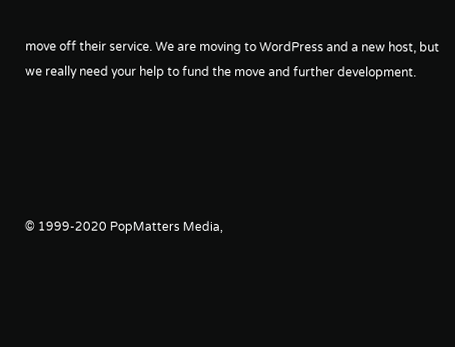move off their service. We are moving to WordPress and a new host, but we really need your help to fund the move and further development.





© 1999-2020 PopMatters Media,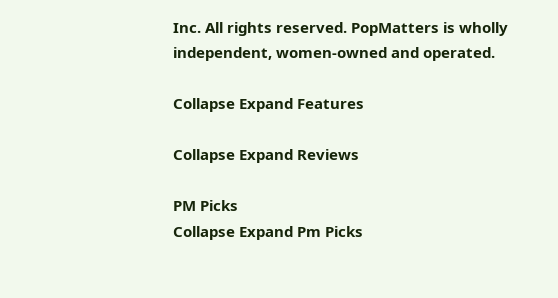Inc. All rights reserved. PopMatters is wholly independent, women-owned and operated.

Collapse Expand Features

Collapse Expand Reviews

PM Picks
Collapse Expand Pm Picks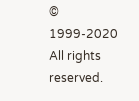© 1999-2020 All rights reserved.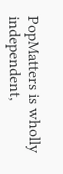PopMatters is wholly independent,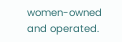women-owned and operated.